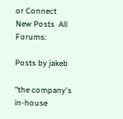or Connect
New Posts  All Forums:

Posts by jakeb

"the company's in-house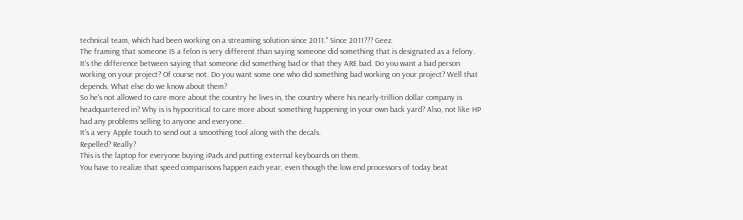technical team, which had been working on a streaming solution since 2011." Since 2011??? Geez.
The framing that someone IS a felon is very different than saying someone did something that is designated as a felony. It's the difference between saying that someone did something bad or that they ARE bad. Do you want a bad person working on your project? Of course not. Do you want some one who did something bad working on your project? Well that depends. What else do we know about them?
So he's not allowed to care more about the country he lives in, the country where his nearly-trillion dollar company is headquartered in? Why is is hypocritical to care more about something happening in your own back yard? Also, not like HP had any problems selling to anyone and everyone.
It's a very Apple touch to send out a smoothing tool along with the decals.
Repelled? Really?
This is the laptop for everyone buying iPads and putting external keyboards on them.
You have to realize that speed comparisons happen each year, even though the low end processors of today beat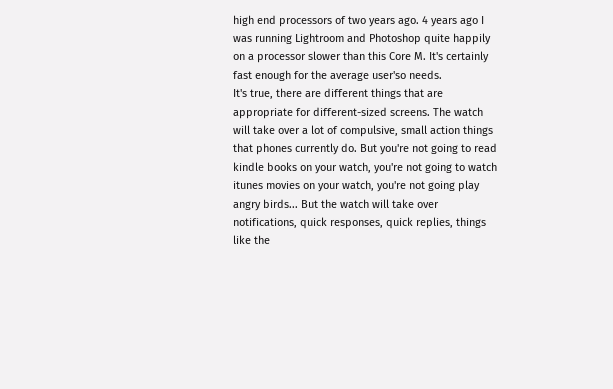high end processors of two years ago. 4 years ago I was running Lightroom and Photoshop quite happily on a processor slower than this Core M. It's certainly fast enough for the average user'so needs.
It's true, there are different things that are appropriate for different-sized screens. The watch will take over a lot of compulsive, small action things that phones currently do. But you're not going to read kindle books on your watch, you're not going to watch itunes movies on your watch, you're not going play angry birds... But the watch will take over notifications, quick responses, quick replies, things like the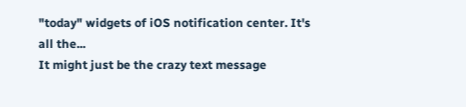"today" widgets of iOS notification center. It's all the...
It might just be the crazy text message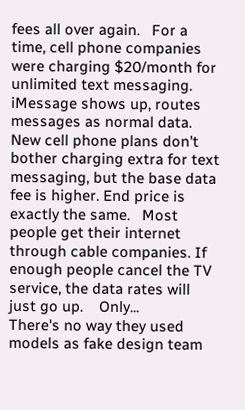fees all over again.   For a time, cell phone companies were charging $20/month for unlimited text messaging. iMessage shows up, routes messages as normal data. New cell phone plans don't bother charging extra for text messaging, but the base data fee is higher. End price is exactly the same.   Most people get their internet through cable companies. If enough people cancel the TV service, the data rates will just go up.    Only...
There's no way they used models as fake design team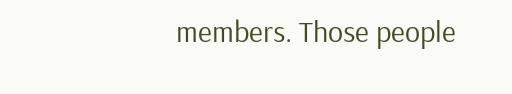members. Those people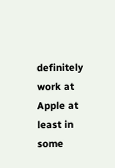definitely work at Apple at least in some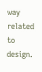way related to design.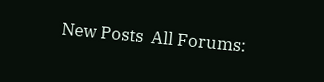New Posts  All Forums: